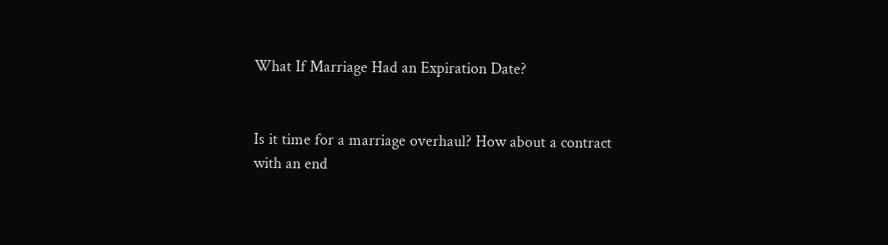What If Marriage Had an Expiration Date?


Is it time for a marriage overhaul? How about a contract with an end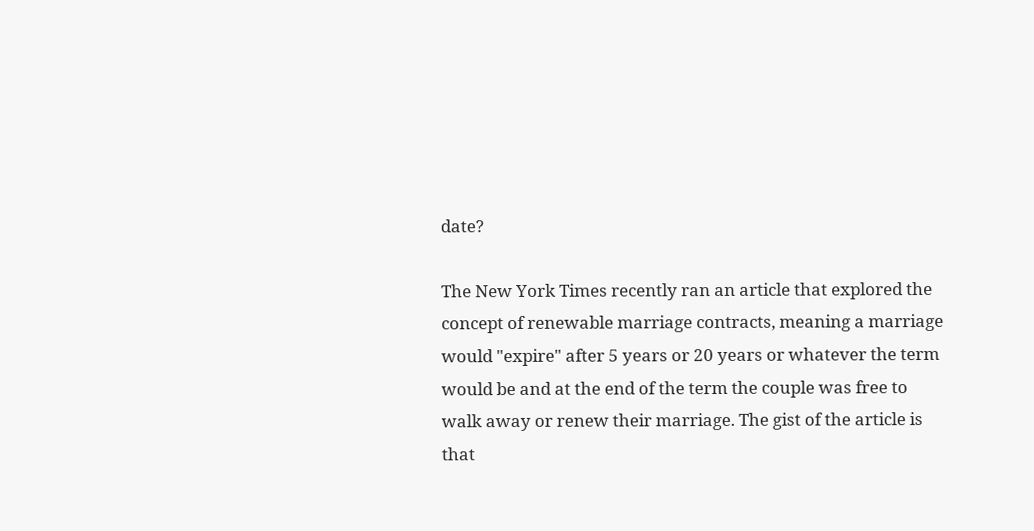date?

The New York Times recently ran an article that explored the concept of renewable marriage contracts, meaning a marriage would "expire" after 5 years or 20 years or whatever the term would be and at the end of the term the couple was free to walk away or renew their marriage. The gist of the article is that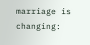marriage is changing: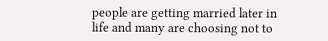people are getting married later in life and many are choosing not to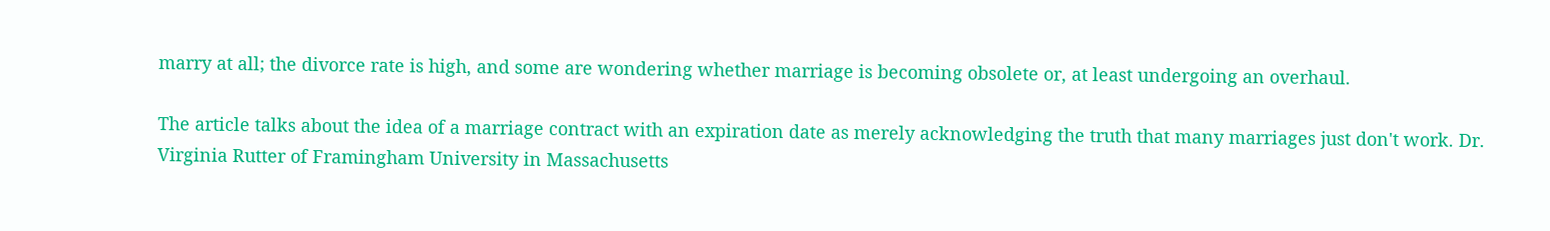marry at all; the divorce rate is high, and some are wondering whether marriage is becoming obsolete or, at least undergoing an overhaul.

The article talks about the idea of a marriage contract with an expiration date as merely acknowledging the truth that many marriages just don't work. Dr. Virginia Rutter of Framingham University in Massachusetts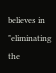believes in "eliminating the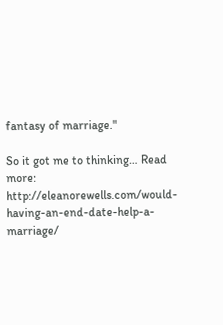fantasy of marriage."

So it got me to thinking… Read more: http://eleanorewells.com/would-having-an-end-date-help-a-marriage/